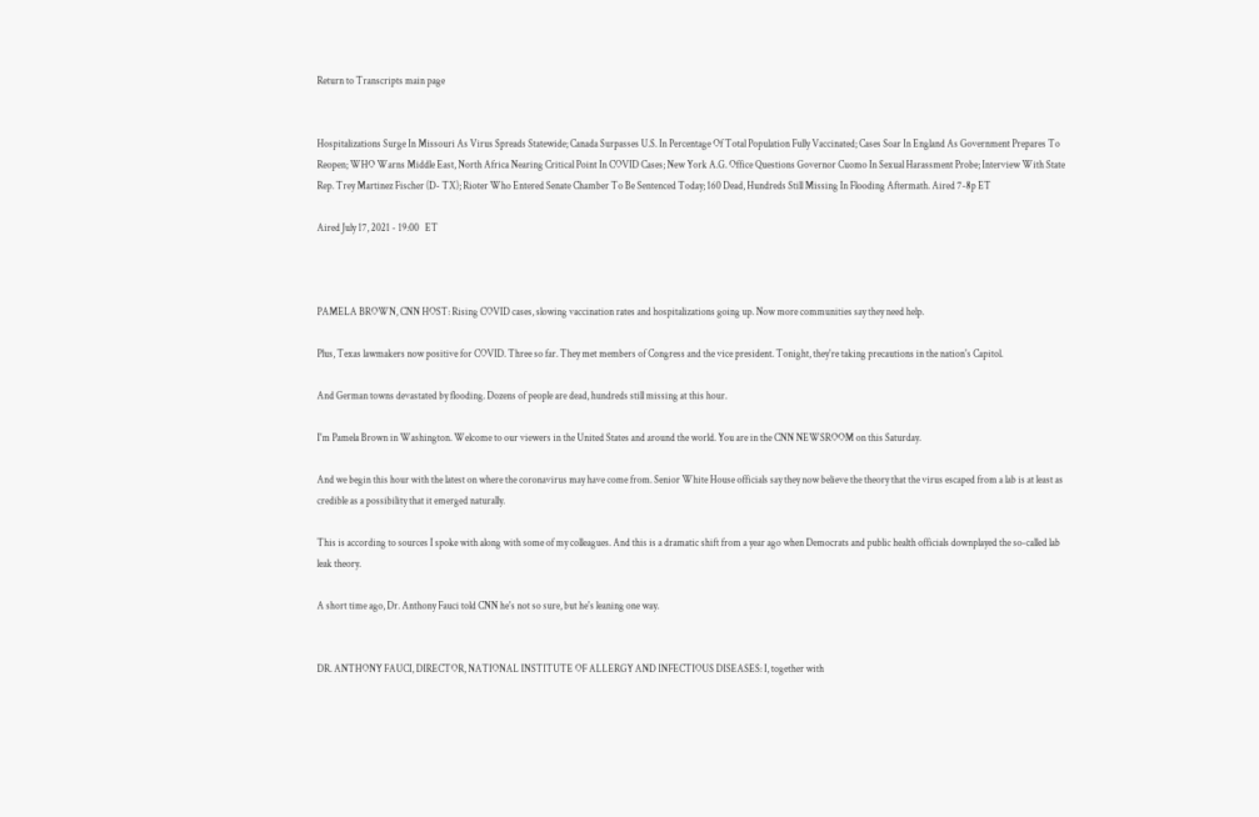Return to Transcripts main page


Hospitalizations Surge In Missouri As Virus Spreads Statewide; Canada Surpasses U.S. In Percentage Of Total Population Fully Vaccinated; Cases Soar In England As Government Prepares To Reopen; WHO Warns Middle East, North Africa Nearing Critical Point In COVID Cases; New York A.G. Office Questions Governor Cuomo In Sexual Harassment Probe; Interview With State Rep. Trey Martinez Fischer (D- TX); Rioter Who Entered Senate Chamber To Be Sentenced Today; 160 Dead, Hundreds Still Missing In Flooding Aftermath. Aired 7-8p ET

Aired July 17, 2021 - 19:00   ET



PAMELA BROWN, CNN HOST: Rising COVID cases, slowing vaccination rates and hospitalizations going up. Now more communities say they need help.

Plus, Texas lawmakers now positive for COVID. Three so far. They met members of Congress and the vice president. Tonight, they're taking precautions in the nation's Capitol.

And German towns devastated by flooding. Dozens of people are dead, hundreds still missing at this hour.

I'm Pamela Brown in Washington. Welcome to our viewers in the United States and around the world. You are in the CNN NEWSROOM on this Saturday.

And we begin this hour with the latest on where the coronavirus may have come from. Senior White House officials say they now believe the theory that the virus escaped from a lab is at least as credible as a possibility that it emerged naturally.

This is according to sources I spoke with along with some of my colleagues. And this is a dramatic shift from a year ago when Democrats and public health officials downplayed the so-called lab leak theory.

A short time ago, Dr. Anthony Fauci told CNN he's not so sure, but he's leaning one way.


DR. ANTHONY FAUCI, DIRECTOR, NATIONAL INSTITUTE OF ALLERGY AND INFECTIOUS DISEASES: I, together with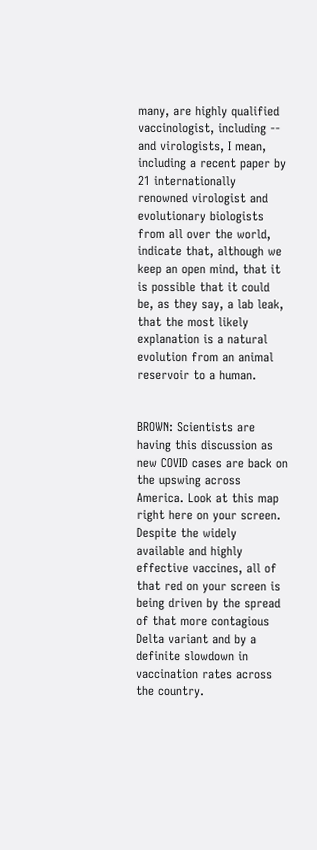many, are highly qualified vaccinologist, including -- and virologists, I mean, including a recent paper by 21 internationally renowned virologist and evolutionary biologists from all over the world, indicate that, although we keep an open mind, that it is possible that it could be, as they say, a lab leak, that the most likely explanation is a natural evolution from an animal reservoir to a human.


BROWN: Scientists are having this discussion as new COVID cases are back on the upswing across America. Look at this map right here on your screen. Despite the widely available and highly effective vaccines, all of that red on your screen is being driven by the spread of that more contagious Delta variant and by a definite slowdown in vaccination rates across the country.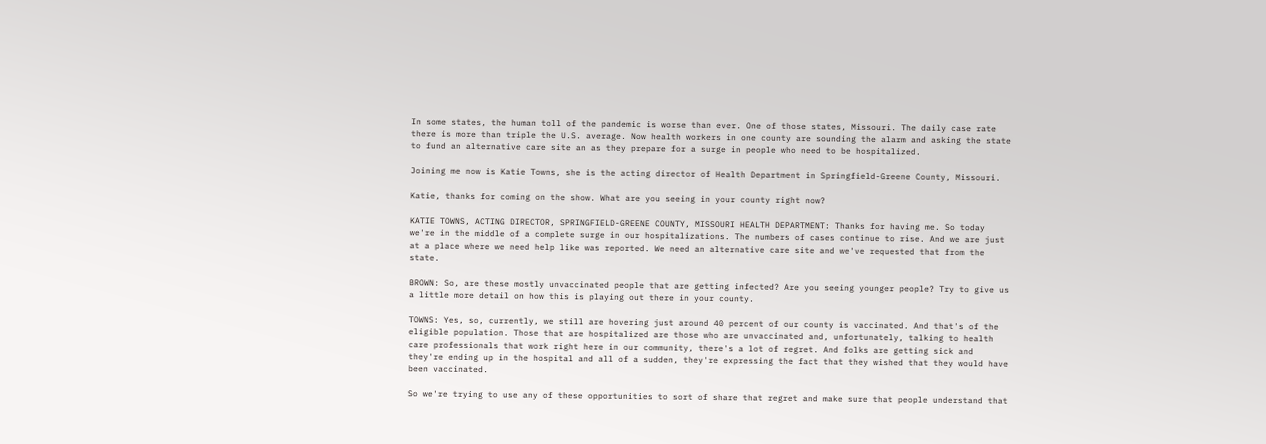In some states, the human toll of the pandemic is worse than ever. One of those states, Missouri. The daily case rate there is more than triple the U.S. average. Now health workers in one county are sounding the alarm and asking the state to fund an alternative care site an as they prepare for a surge in people who need to be hospitalized.

Joining me now is Katie Towns, she is the acting director of Health Department in Springfield-Greene County, Missouri.

Katie, thanks for coming on the show. What are you seeing in your county right now?

KATIE TOWNS, ACTING DIRECTOR, SPRINGFIELD-GREENE COUNTY, MISSOURI HEALTH DEPARTMENT: Thanks for having me. So today we're in the middle of a complete surge in our hospitalizations. The numbers of cases continue to rise. And we are just at a place where we need help like was reported. We need an alternative care site and we've requested that from the state.

BROWN: So, are these mostly unvaccinated people that are getting infected? Are you seeing younger people? Try to give us a little more detail on how this is playing out there in your county.

TOWNS: Yes, so, currently, we still are hovering just around 40 percent of our county is vaccinated. And that's of the eligible population. Those that are hospitalized are those who are unvaccinated and, unfortunately, talking to health care professionals that work right here in our community, there's a lot of regret. And folks are getting sick and they're ending up in the hospital and all of a sudden, they're expressing the fact that they wished that they would have been vaccinated.

So we're trying to use any of these opportunities to sort of share that regret and make sure that people understand that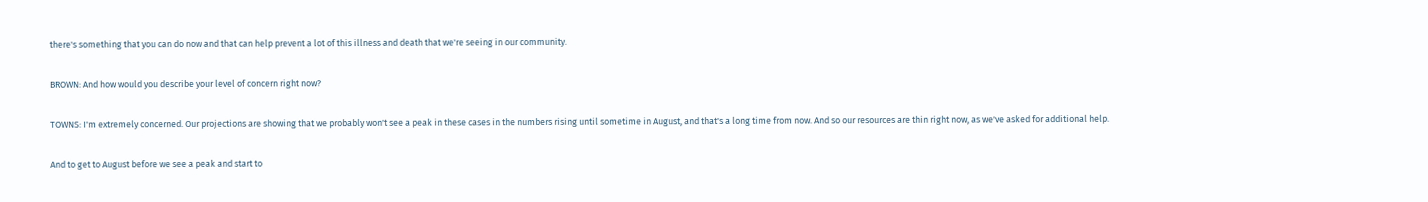there's something that you can do now and that can help prevent a lot of this illness and death that we're seeing in our community.

BROWN: And how would you describe your level of concern right now?

TOWNS: I'm extremely concerned. Our projections are showing that we probably won't see a peak in these cases in the numbers rising until sometime in August, and that's a long time from now. And so our resources are thin right now, as we've asked for additional help.

And to get to August before we see a peak and start to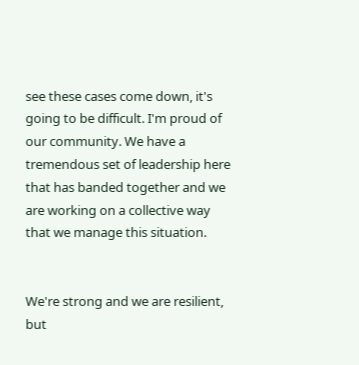see these cases come down, it's going to be difficult. I'm proud of our community. We have a tremendous set of leadership here that has banded together and we are working on a collective way that we manage this situation.


We're strong and we are resilient, but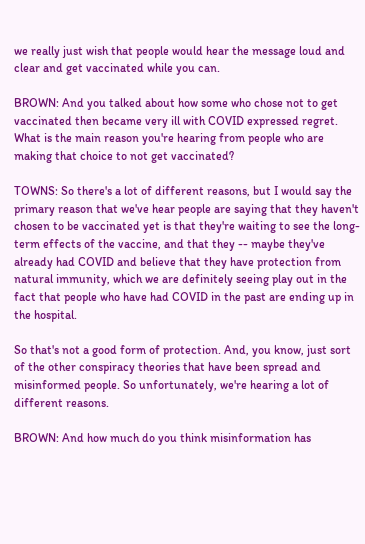we really just wish that people would hear the message loud and clear and get vaccinated while you can.

BROWN: And you talked about how some who chose not to get vaccinated then became very ill with COVID expressed regret. What is the main reason you're hearing from people who are making that choice to not get vaccinated?

TOWNS: So there's a lot of different reasons, but I would say the primary reason that we've hear people are saying that they haven't chosen to be vaccinated yet is that they're waiting to see the long- term effects of the vaccine, and that they -- maybe they've already had COVID and believe that they have protection from natural immunity, which we are definitely seeing play out in the fact that people who have had COVID in the past are ending up in the hospital.

So that's not a good form of protection. And, you know, just sort of the other conspiracy theories that have been spread and misinformed people. So unfortunately, we're hearing a lot of different reasons.

BROWN: And how much do you think misinformation has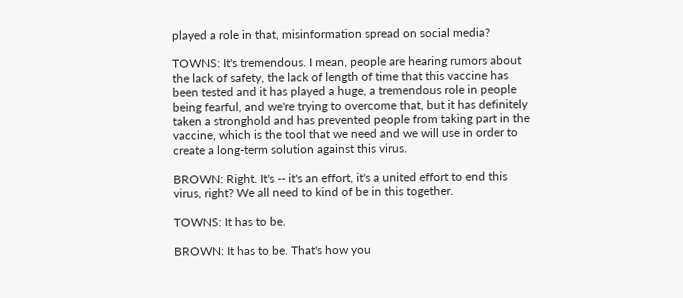played a role in that, misinformation spread on social media?

TOWNS: It's tremendous. I mean, people are hearing rumors about the lack of safety, the lack of length of time that this vaccine has been tested and it has played a huge, a tremendous role in people being fearful, and we're trying to overcome that, but it has definitely taken a stronghold and has prevented people from taking part in the vaccine, which is the tool that we need and we will use in order to create a long-term solution against this virus.

BROWN: Right. It's -- it's an effort, it's a united effort to end this virus, right? We all need to kind of be in this together.

TOWNS: It has to be.

BROWN: It has to be. That's how you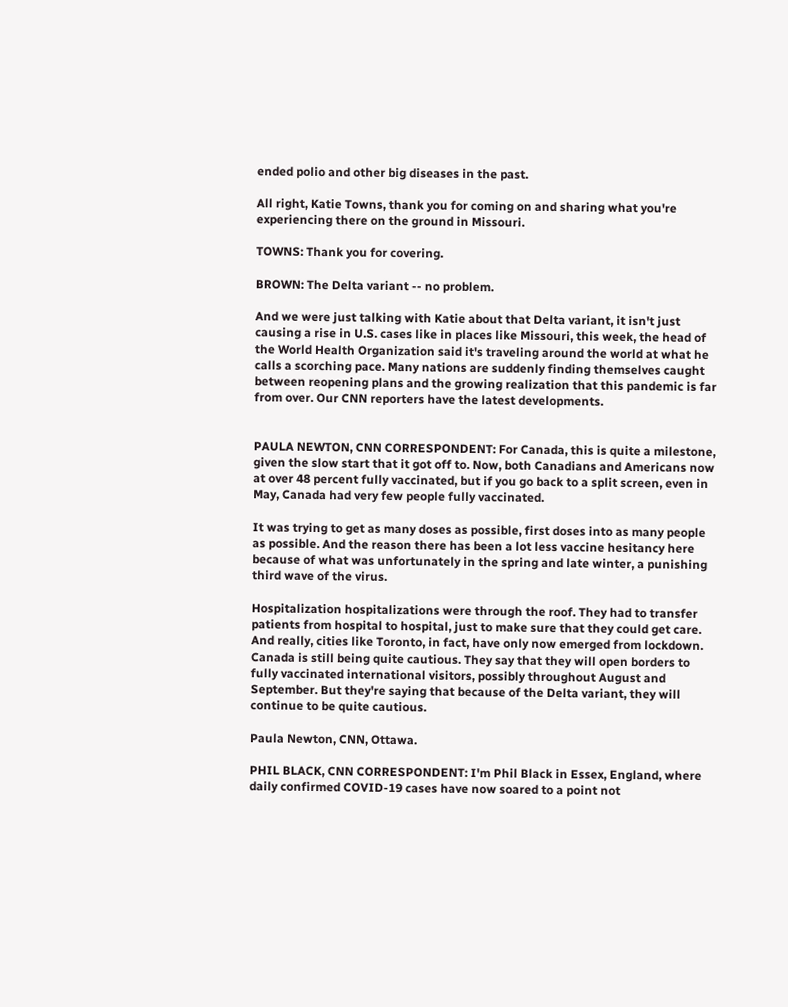ended polio and other big diseases in the past.

All right, Katie Towns, thank you for coming on and sharing what you're experiencing there on the ground in Missouri.

TOWNS: Thank you for covering.

BROWN: The Delta variant -- no problem.

And we were just talking with Katie about that Delta variant, it isn't just causing a rise in U.S. cases like in places like Missouri, this week, the head of the World Health Organization said it's traveling around the world at what he calls a scorching pace. Many nations are suddenly finding themselves caught between reopening plans and the growing realization that this pandemic is far from over. Our CNN reporters have the latest developments.


PAULA NEWTON, CNN CORRESPONDENT: For Canada, this is quite a milestone, given the slow start that it got off to. Now, both Canadians and Americans now at over 48 percent fully vaccinated, but if you go back to a split screen, even in May, Canada had very few people fully vaccinated.

It was trying to get as many doses as possible, first doses into as many people as possible. And the reason there has been a lot less vaccine hesitancy here because of what was unfortunately in the spring and late winter, a punishing third wave of the virus.

Hospitalization hospitalizations were through the roof. They had to transfer patients from hospital to hospital, just to make sure that they could get care. And really, cities like Toronto, in fact, have only now emerged from lockdown. Canada is still being quite cautious. They say that they will open borders to fully vaccinated international visitors, possibly throughout August and September. But they're saying that because of the Delta variant, they will continue to be quite cautious.

Paula Newton, CNN, Ottawa.

PHIL BLACK, CNN CORRESPONDENT: I'm Phil Black in Essex, England, where daily confirmed COVID-19 cases have now soared to a point not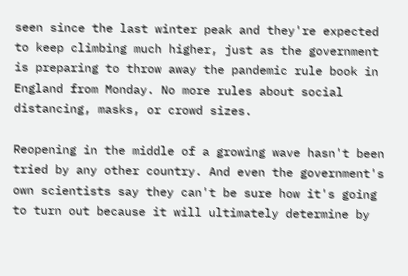seen since the last winter peak and they're expected to keep climbing much higher, just as the government is preparing to throw away the pandemic rule book in England from Monday. No more rules about social distancing, masks, or crowd sizes.

Reopening in the middle of a growing wave hasn't been tried by any other country. And even the government's own scientists say they can't be sure how it's going to turn out because it will ultimately determine by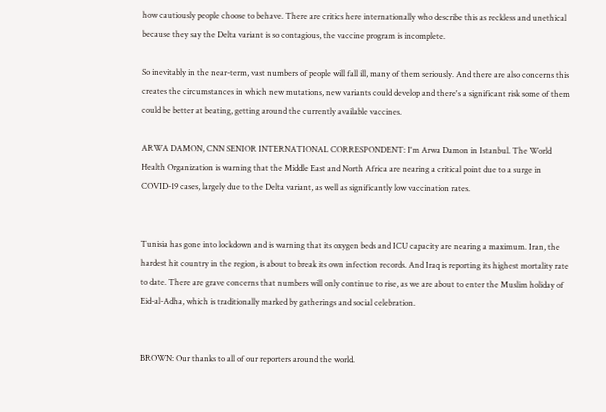how cautiously people choose to behave. There are critics here internationally who describe this as reckless and unethical because they say the Delta variant is so contagious, the vaccine program is incomplete.

So inevitably in the near-term, vast numbers of people will fall ill, many of them seriously. And there are also concerns this creates the circumstances in which new mutations, new variants could develop and there's a significant risk some of them could be better at beating, getting around the currently available vaccines.

ARWA DAMON, CNN SENIOR INTERNATIONAL CORRESPONDENT: I'm Arwa Damon in Istanbul. The World Health Organization is warning that the Middle East and North Africa are nearing a critical point due to a surge in COVID-19 cases, largely due to the Delta variant, as well as significantly low vaccination rates.


Tunisia has gone into lockdown and is warning that its oxygen beds and ICU capacity are nearing a maximum. Iran, the hardest hit country in the region, is about to break its own infection records. And Iraq is reporting its highest mortality rate to date. There are grave concerns that numbers will only continue to rise, as we are about to enter the Muslim holiday of Eid-al-Adha, which is traditionally marked by gatherings and social celebration.


BROWN: Our thanks to all of our reporters around the world.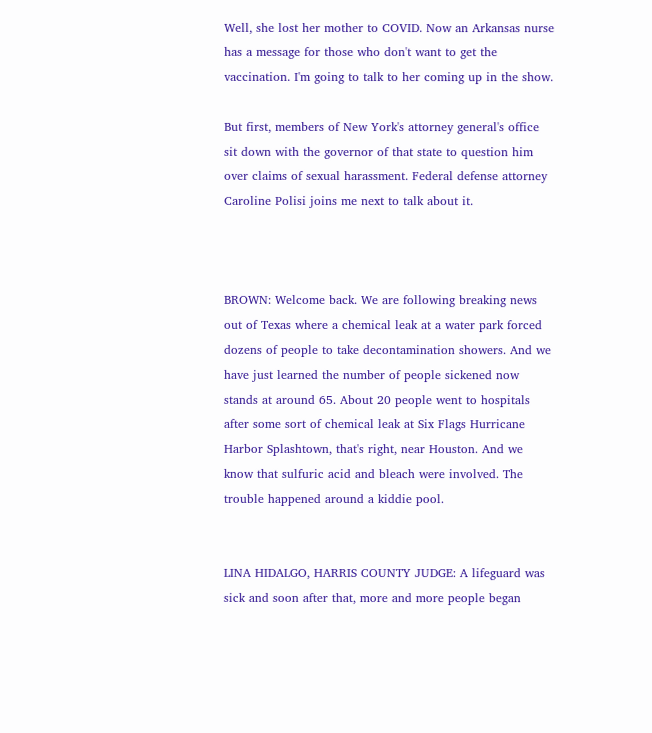Well, she lost her mother to COVID. Now an Arkansas nurse has a message for those who don't want to get the vaccination. I'm going to talk to her coming up in the show.

But first, members of New York's attorney general's office sit down with the governor of that state to question him over claims of sexual harassment. Federal defense attorney Caroline Polisi joins me next to talk about it.



BROWN: Welcome back. We are following breaking news out of Texas where a chemical leak at a water park forced dozens of people to take decontamination showers. And we have just learned the number of people sickened now stands at around 65. About 20 people went to hospitals after some sort of chemical leak at Six Flags Hurricane Harbor Splashtown, that's right, near Houston. And we know that sulfuric acid and bleach were involved. The trouble happened around a kiddie pool.


LINA HIDALGO, HARRIS COUNTY JUDGE: A lifeguard was sick and soon after that, more and more people began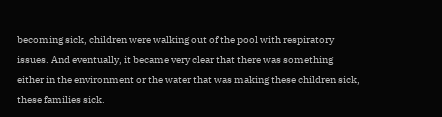becoming sick, children were walking out of the pool with respiratory issues. And eventually, it became very clear that there was something either in the environment or the water that was making these children sick, these families sick.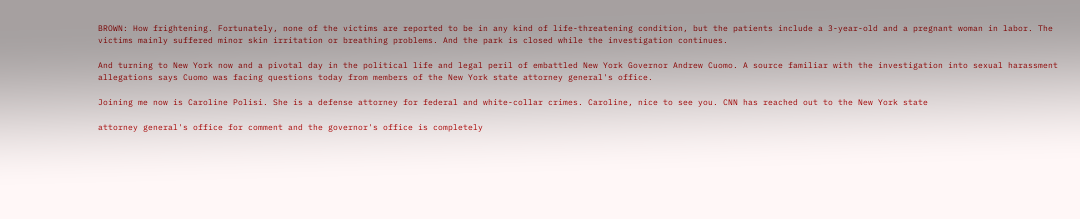BROWN: How frightening. Fortunately, none of the victims are reported to be in any kind of life-threatening condition, but the patients include a 3-year-old and a pregnant woman in labor. The victims mainly suffered minor skin irritation or breathing problems. And the park is closed while the investigation continues.

And turning to New York now and a pivotal day in the political life and legal peril of embattled New York Governor Andrew Cuomo. A source familiar with the investigation into sexual harassment allegations says Cuomo was facing questions today from members of the New York state attorney general's office.

Joining me now is Caroline Polisi. She is a defense attorney for federal and white-collar crimes. Caroline, nice to see you. CNN has reached out to the New York state

attorney general's office for comment and the governor's office is completely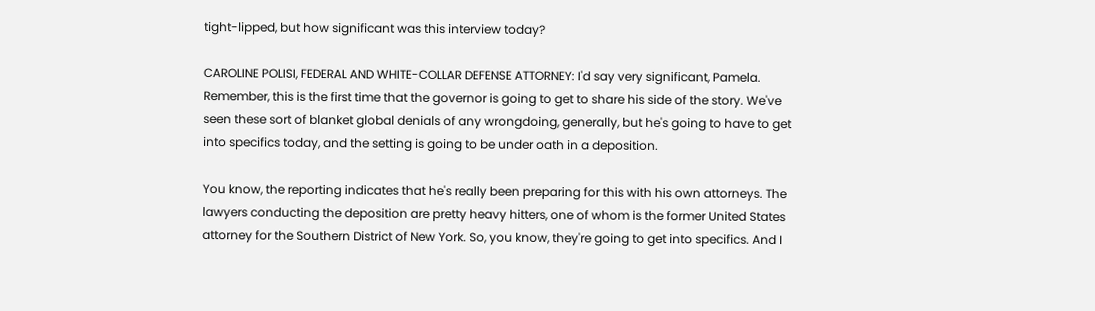tight-lipped, but how significant was this interview today?

CAROLINE POLISI, FEDERAL AND WHITE-COLLAR DEFENSE ATTORNEY: I'd say very significant, Pamela. Remember, this is the first time that the governor is going to get to share his side of the story. We've seen these sort of blanket global denials of any wrongdoing, generally, but he's going to have to get into specifics today, and the setting is going to be under oath in a deposition.

You know, the reporting indicates that he's really been preparing for this with his own attorneys. The lawyers conducting the deposition are pretty heavy hitters, one of whom is the former United States attorney for the Southern District of New York. So, you know, they're going to get into specifics. And I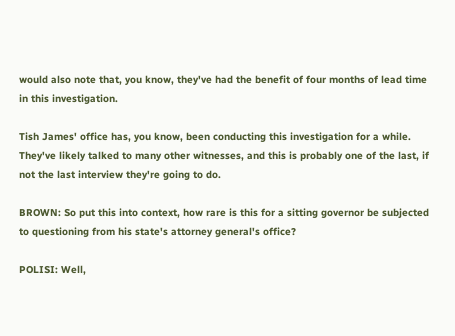would also note that, you know, they've had the benefit of four months of lead time in this investigation.

Tish James' office has, you know, been conducting this investigation for a while. They've likely talked to many other witnesses, and this is probably one of the last, if not the last interview they're going to do.

BROWN: So put this into context, how rare is this for a sitting governor be subjected to questioning from his state's attorney general's office?

POLISI: Well,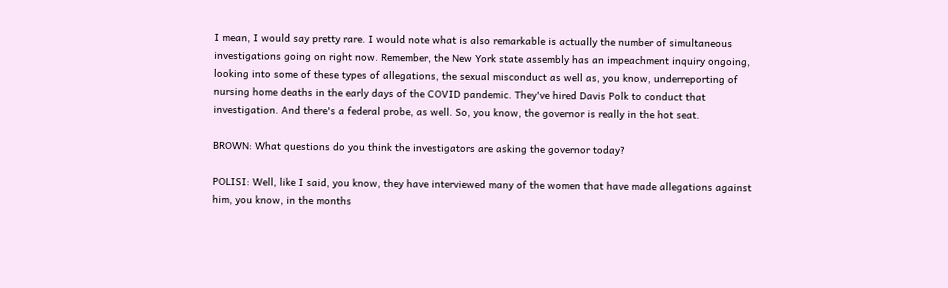I mean, I would say pretty rare. I would note what is also remarkable is actually the number of simultaneous investigations going on right now. Remember, the New York state assembly has an impeachment inquiry ongoing, looking into some of these types of allegations, the sexual misconduct as well as, you know, underreporting of nursing home deaths in the early days of the COVID pandemic. They've hired Davis Polk to conduct that investigation. And there's a federal probe, as well. So, you know, the governor is really in the hot seat.

BROWN: What questions do you think the investigators are asking the governor today?

POLISI: Well, like I said, you know, they have interviewed many of the women that have made allegations against him, you know, in the months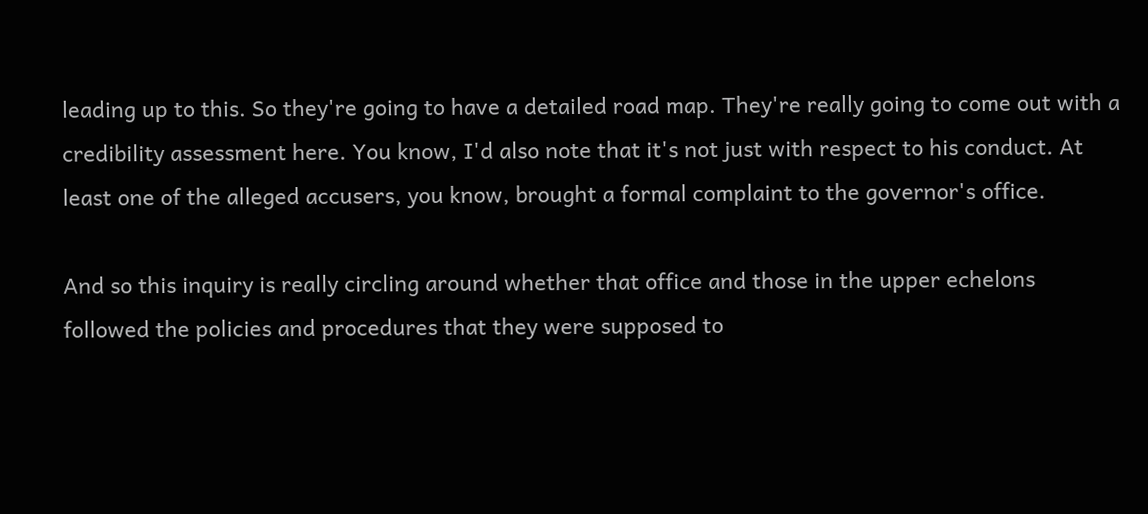leading up to this. So they're going to have a detailed road map. They're really going to come out with a credibility assessment here. You know, I'd also note that it's not just with respect to his conduct. At least one of the alleged accusers, you know, brought a formal complaint to the governor's office.

And so this inquiry is really circling around whether that office and those in the upper echelons followed the policies and procedures that they were supposed to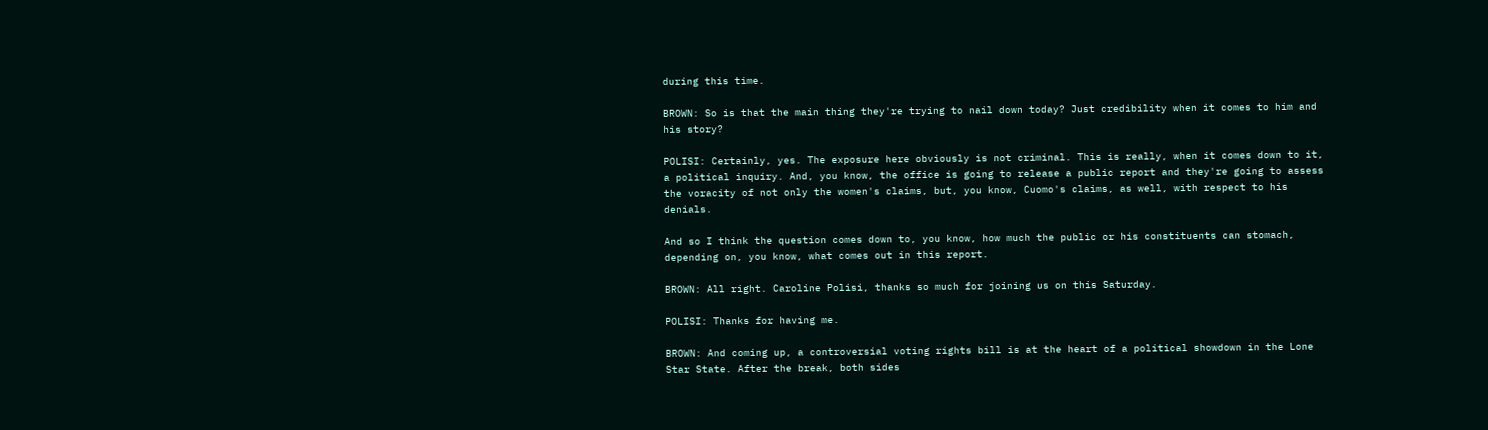during this time.

BROWN: So is that the main thing they're trying to nail down today? Just credibility when it comes to him and his story?

POLISI: Certainly, yes. The exposure here obviously is not criminal. This is really, when it comes down to it, a political inquiry. And, you know, the office is going to release a public report and they're going to assess the voracity of not only the women's claims, but, you know, Cuomo's claims, as well, with respect to his denials.

And so I think the question comes down to, you know, how much the public or his constituents can stomach, depending on, you know, what comes out in this report.

BROWN: All right. Caroline Polisi, thanks so much for joining us on this Saturday.

POLISI: Thanks for having me.

BROWN: And coming up, a controversial voting rights bill is at the heart of a political showdown in the Lone Star State. After the break, both sides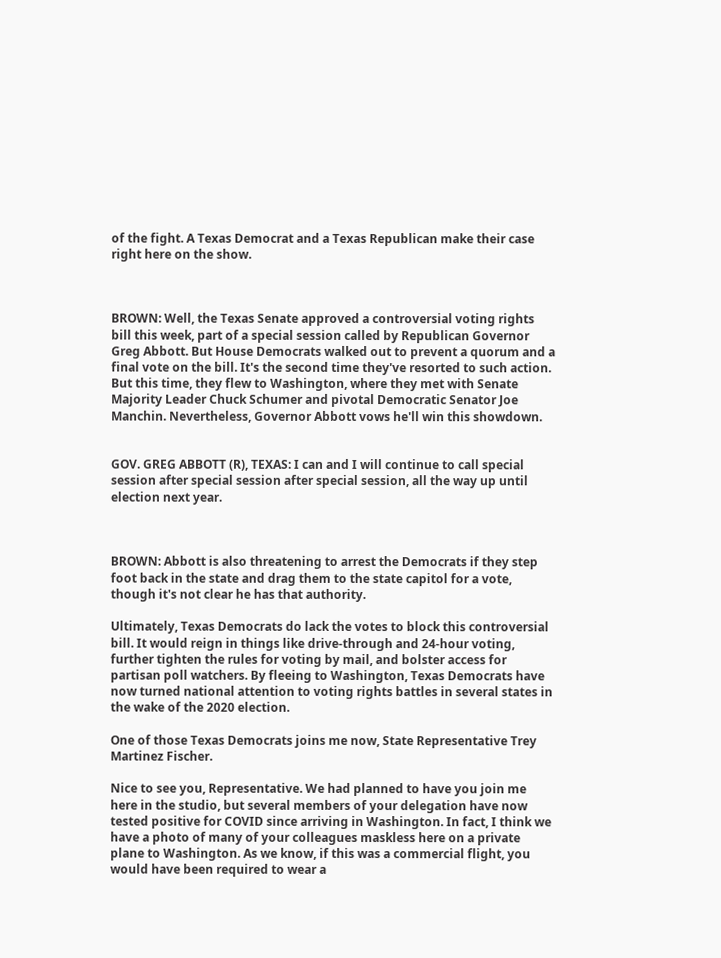of the fight. A Texas Democrat and a Texas Republican make their case right here on the show.



BROWN: Well, the Texas Senate approved a controversial voting rights bill this week, part of a special session called by Republican Governor Greg Abbott. But House Democrats walked out to prevent a quorum and a final vote on the bill. It's the second time they've resorted to such action. But this time, they flew to Washington, where they met with Senate Majority Leader Chuck Schumer and pivotal Democratic Senator Joe Manchin. Nevertheless, Governor Abbott vows he'll win this showdown.


GOV. GREG ABBOTT (R), TEXAS: I can and I will continue to call special session after special session after special session, all the way up until election next year.



BROWN: Abbott is also threatening to arrest the Democrats if they step foot back in the state and drag them to the state capitol for a vote, though it's not clear he has that authority.

Ultimately, Texas Democrats do lack the votes to block this controversial bill. It would reign in things like drive-through and 24-hour voting, further tighten the rules for voting by mail, and bolster access for partisan poll watchers. By fleeing to Washington, Texas Democrats have now turned national attention to voting rights battles in several states in the wake of the 2020 election.

One of those Texas Democrats joins me now, State Representative Trey Martinez Fischer.

Nice to see you, Representative. We had planned to have you join me here in the studio, but several members of your delegation have now tested positive for COVID since arriving in Washington. In fact, I think we have a photo of many of your colleagues maskless here on a private plane to Washington. As we know, if this was a commercial flight, you would have been required to wear a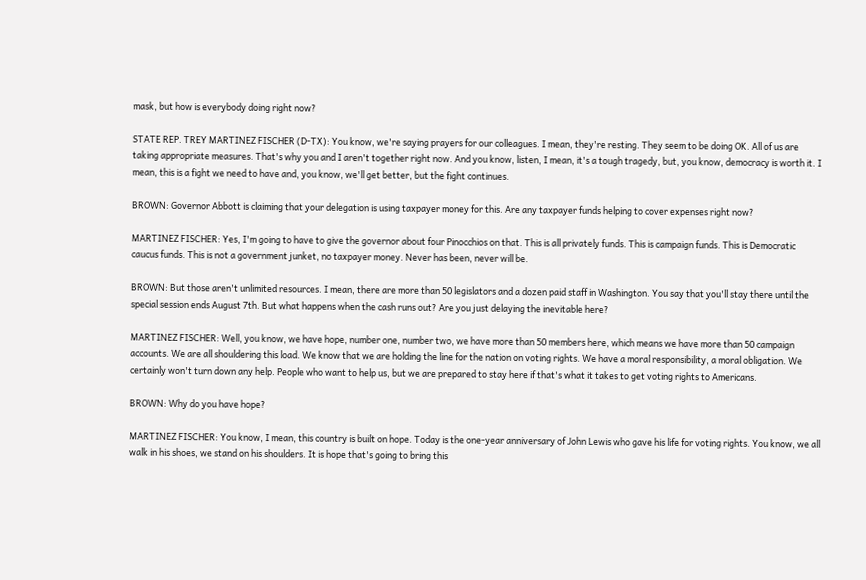mask, but how is everybody doing right now?

STATE REP. TREY MARTINEZ FISCHER (D-TX): You know, we're saying prayers for our colleagues. I mean, they're resting. They seem to be doing OK. All of us are taking appropriate measures. That's why you and I aren't together right now. And you know, listen, I mean, it's a tough tragedy, but, you know, democracy is worth it. I mean, this is a fight we need to have and, you know, we'll get better, but the fight continues.

BROWN: Governor Abbott is claiming that your delegation is using taxpayer money for this. Are any taxpayer funds helping to cover expenses right now?

MARTINEZ FISCHER: Yes, I'm going to have to give the governor about four Pinocchios on that. This is all privately funds. This is campaign funds. This is Democratic caucus funds. This is not a government junket, no taxpayer money. Never has been, never will be.

BROWN: But those aren't unlimited resources. I mean, there are more than 50 legislators and a dozen paid staff in Washington. You say that you'll stay there until the special session ends August 7th. But what happens when the cash runs out? Are you just delaying the inevitable here?

MARTINEZ FISCHER: Well, you know, we have hope, number one, number two, we have more than 50 members here, which means we have more than 50 campaign accounts. We are all shouldering this load. We know that we are holding the line for the nation on voting rights. We have a moral responsibility, a moral obligation. We certainly won't turn down any help. People who want to help us, but we are prepared to stay here if that's what it takes to get voting rights to Americans.

BROWN: Why do you have hope?

MARTINEZ FISCHER: You know, I mean, this country is built on hope. Today is the one-year anniversary of John Lewis who gave his life for voting rights. You know, we all walk in his shoes, we stand on his shoulders. It is hope that's going to bring this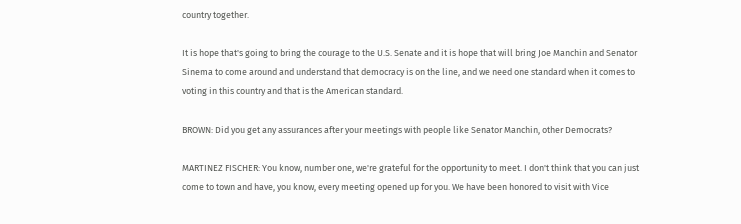country together.

It is hope that's going to bring the courage to the U.S. Senate and it is hope that will bring Joe Manchin and Senator Sinema to come around and understand that democracy is on the line, and we need one standard when it comes to voting in this country and that is the American standard.

BROWN: Did you get any assurances after your meetings with people like Senator Manchin, other Democrats?

MARTINEZ FISCHER: You know, number one, we're grateful for the opportunity to meet. I don't think that you can just come to town and have, you know, every meeting opened up for you. We have been honored to visit with Vice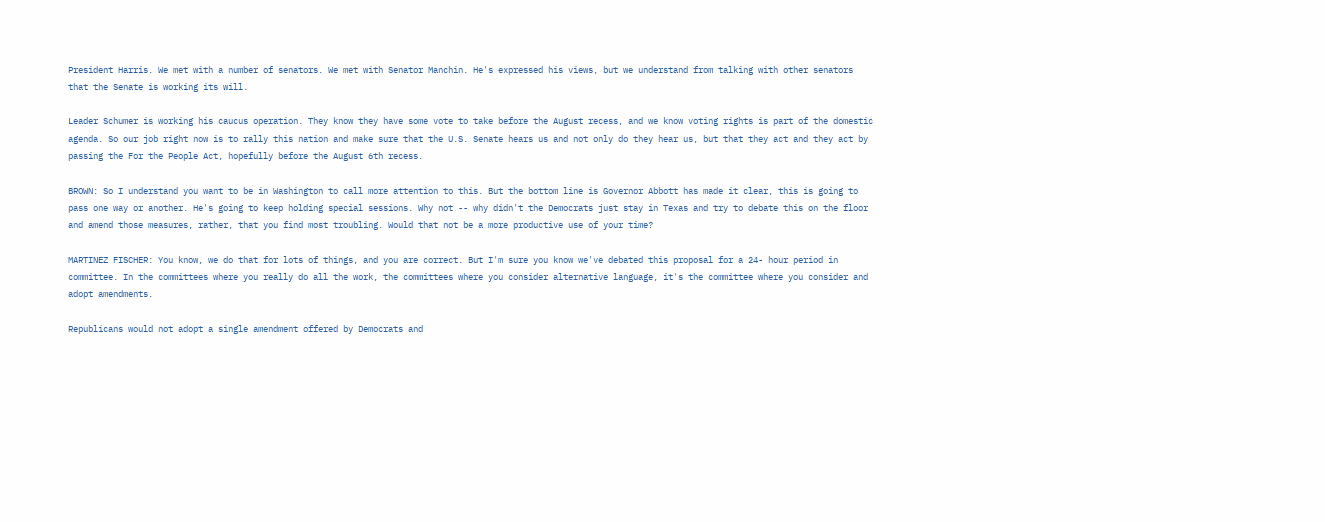President Harris. We met with a number of senators. We met with Senator Manchin. He's expressed his views, but we understand from talking with other senators that the Senate is working its will.

Leader Schumer is working his caucus operation. They know they have some vote to take before the August recess, and we know voting rights is part of the domestic agenda. So our job right now is to rally this nation and make sure that the U.S. Senate hears us and not only do they hear us, but that they act and they act by passing the For the People Act, hopefully before the August 6th recess.

BROWN: So I understand you want to be in Washington to call more attention to this. But the bottom line is Governor Abbott has made it clear, this is going to pass one way or another. He's going to keep holding special sessions. Why not -- why didn't the Democrats just stay in Texas and try to debate this on the floor and amend those measures, rather, that you find most troubling. Would that not be a more productive use of your time?

MARTINEZ FISCHER: You know, we do that for lots of things, and you are correct. But I'm sure you know we've debated this proposal for a 24- hour period in committee. In the committees where you really do all the work, the committees where you consider alternative language, it's the committee where you consider and adopt amendments.

Republicans would not adopt a single amendment offered by Democrats and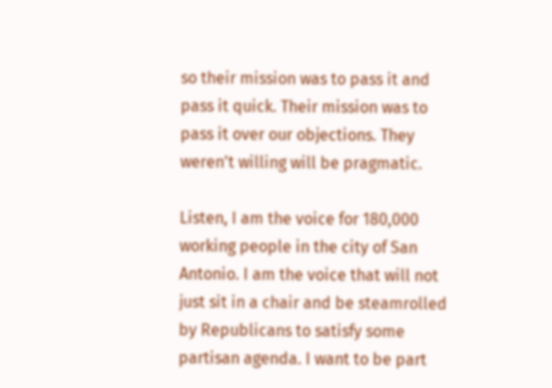so their mission was to pass it and pass it quick. Their mission was to pass it over our objections. They weren't willing will be pragmatic.

Listen, I am the voice for 180,000 working people in the city of San Antonio. I am the voice that will not just sit in a chair and be steamrolled by Republicans to satisfy some partisan agenda. I want to be part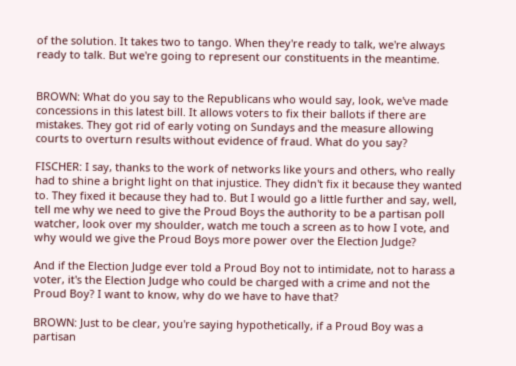of the solution. It takes two to tango. When they're ready to talk, we're always ready to talk. But we're going to represent our constituents in the meantime.


BROWN: What do you say to the Republicans who would say, look, we've made concessions in this latest bill. It allows voters to fix their ballots if there are mistakes. They got rid of early voting on Sundays and the measure allowing courts to overturn results without evidence of fraud. What do you say?

FISCHER: I say, thanks to the work of networks like yours and others, who really had to shine a bright light on that injustice. They didn't fix it because they wanted to. They fixed it because they had to. But I would go a little further and say, well, tell me why we need to give the Proud Boys the authority to be a partisan poll watcher, look over my shoulder, watch me touch a screen as to how I vote, and why would we give the Proud Boys more power over the Election Judge?

And if the Election Judge ever told a Proud Boy not to intimidate, not to harass a voter, it's the Election Judge who could be charged with a crime and not the Proud Boy? I want to know, why do we have to have that?

BROWN: Just to be clear, you're saying hypothetically, if a Proud Boy was a partisan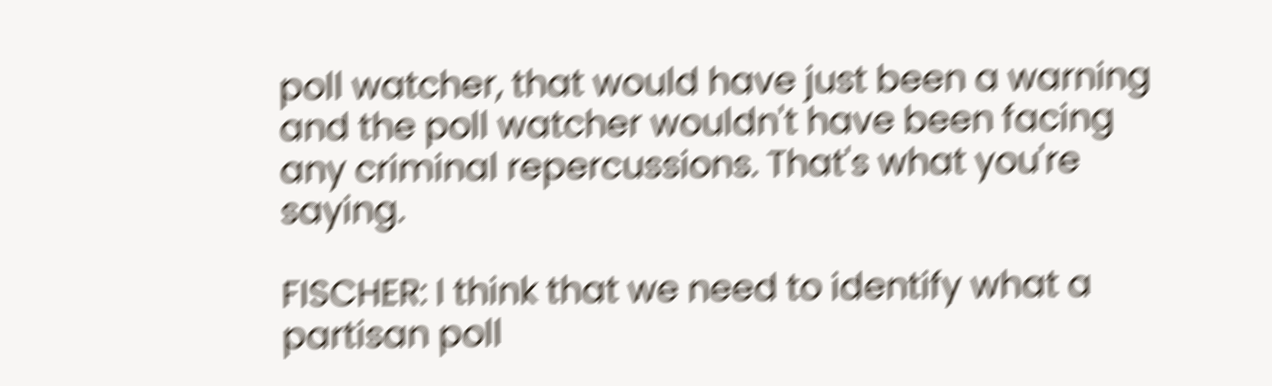poll watcher, that would have just been a warning and the poll watcher wouldn't have been facing any criminal repercussions. That's what you're saying.

FISCHER: I think that we need to identify what a partisan poll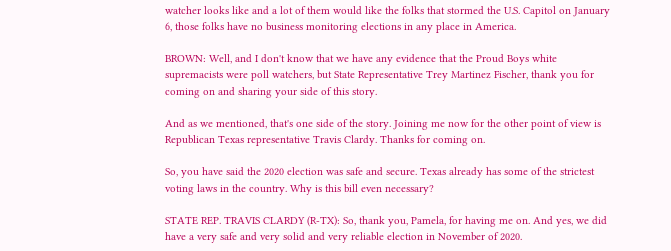watcher looks like and a lot of them would like the folks that stormed the U.S. Capitol on January 6, those folks have no business monitoring elections in any place in America.

BROWN: Well, and I don't know that we have any evidence that the Proud Boys white supremacists were poll watchers, but State Representative Trey Martinez Fischer, thank you for coming on and sharing your side of this story.

And as we mentioned, that's one side of the story. Joining me now for the other point of view is Republican Texas representative Travis Clardy. Thanks for coming on.

So, you have said the 2020 election was safe and secure. Texas already has some of the strictest voting laws in the country. Why is this bill even necessary?

STATE REP. TRAVIS CLARDY (R-TX): So, thank you, Pamela, for having me on. And yes, we did have a very safe and very solid and very reliable election in November of 2020.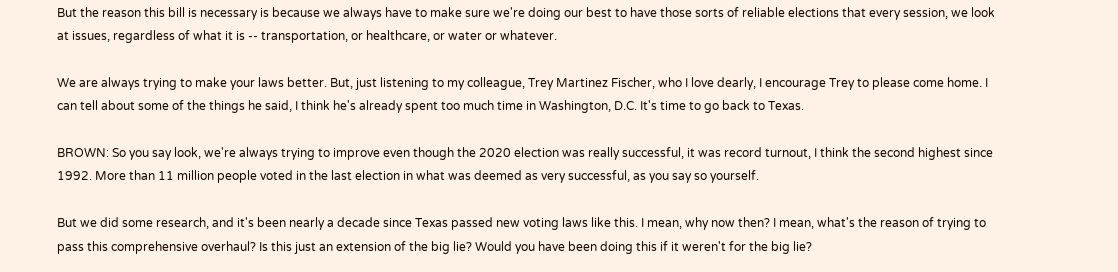But the reason this bill is necessary is because we always have to make sure we're doing our best to have those sorts of reliable elections that every session, we look at issues, regardless of what it is -- transportation, or healthcare, or water or whatever.

We are always trying to make your laws better. But, just listening to my colleague, Trey Martinez Fischer, who I love dearly, I encourage Trey to please come home. I can tell about some of the things he said, I think he's already spent too much time in Washington, D.C. It's time to go back to Texas.

BROWN: So you say look, we're always trying to improve even though the 2020 election was really successful, it was record turnout, I think the second highest since 1992. More than 11 million people voted in the last election in what was deemed as very successful, as you say so yourself.

But we did some research, and it's been nearly a decade since Texas passed new voting laws like this. I mean, why now then? I mean, what's the reason of trying to pass this comprehensive overhaul? Is this just an extension of the big lie? Would you have been doing this if it weren't for the big lie?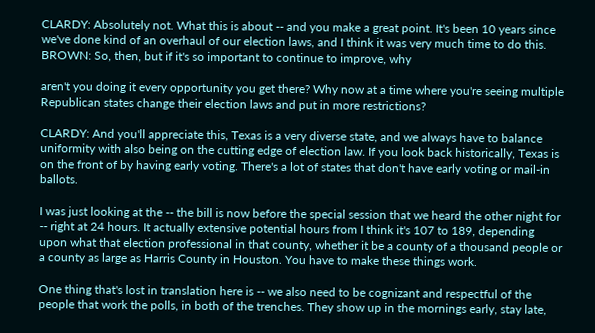CLARDY: Absolutely not. What this is about -- and you make a great point. It's been 10 years since we've done kind of an overhaul of our election laws, and I think it was very much time to do this. BROWN: So, then, but if it's so important to continue to improve, why

aren't you doing it every opportunity you get there? Why now at a time where you're seeing multiple Republican states change their election laws and put in more restrictions?

CLARDY: And you'll appreciate this, Texas is a very diverse state, and we always have to balance uniformity with also being on the cutting edge of election law. If you look back historically, Texas is on the front of by having early voting. There's a lot of states that don't have early voting or mail-in ballots.

I was just looking at the -- the bill is now before the special session that we heard the other night for -- right at 24 hours. It actually extensive potential hours from I think it's 107 to 189, depending upon what that election professional in that county, whether it be a county of a thousand people or a county as large as Harris County in Houston. You have to make these things work.

One thing that's lost in translation here is -- we also need to be cognizant and respectful of the people that work the polls, in both of the trenches. They show up in the mornings early, stay late,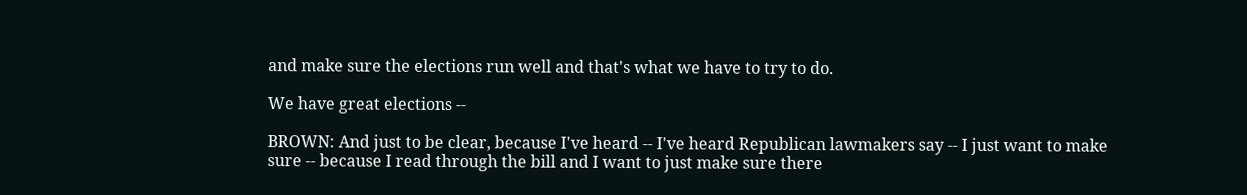and make sure the elections run well and that's what we have to try to do.

We have great elections --

BROWN: And just to be clear, because I've heard -- I've heard Republican lawmakers say -- I just want to make sure -- because I read through the bill and I want to just make sure there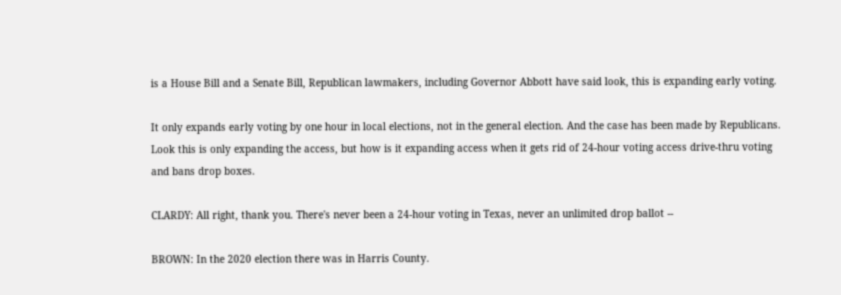is a House Bill and a Senate Bill, Republican lawmakers, including Governor Abbott have said look, this is expanding early voting.

It only expands early voting by one hour in local elections, not in the general election. And the case has been made by Republicans. Look this is only expanding the access, but how is it expanding access when it gets rid of 24-hour voting access drive-thru voting and bans drop boxes.

CLARDY: All right, thank you. There's never been a 24-hour voting in Texas, never an unlimited drop ballot --

BROWN: In the 2020 election there was in Harris County.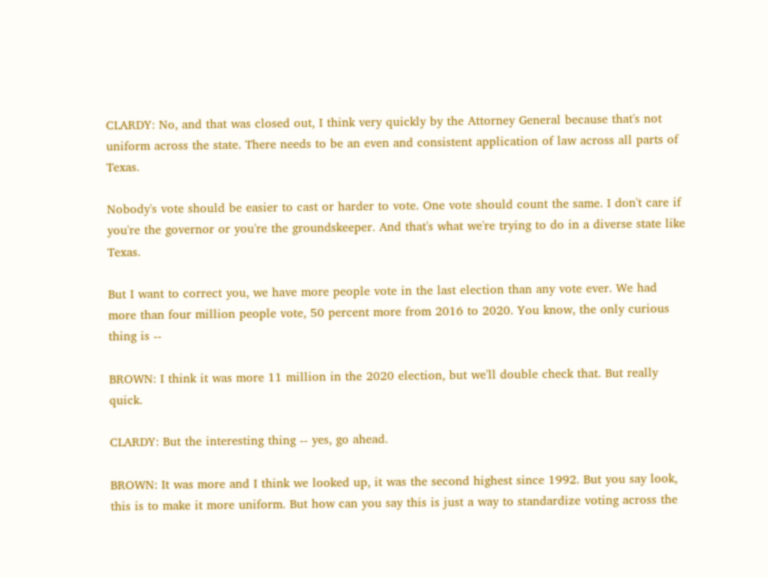CLARDY: No, and that was closed out, I think very quickly by the Attorney General because that's not uniform across the state. There needs to be an even and consistent application of law across all parts of Texas.

Nobody's vote should be easier to cast or harder to vote. One vote should count the same. I don't care if you're the governor or you're the groundskeeper. And that's what we're trying to do in a diverse state like Texas.

But I want to correct you, we have more people vote in the last election than any vote ever. We had more than four million people vote, 50 percent more from 2016 to 2020. You know, the only curious thing is --

BROWN: I think it was more 11 million in the 2020 election, but we'll double check that. But really quick.

CLARDY: But the interesting thing -- yes, go ahead.

BROWN: It was more and I think we looked up, it was the second highest since 1992. But you say look, this is to make it more uniform. But how can you say this is just a way to standardize voting across the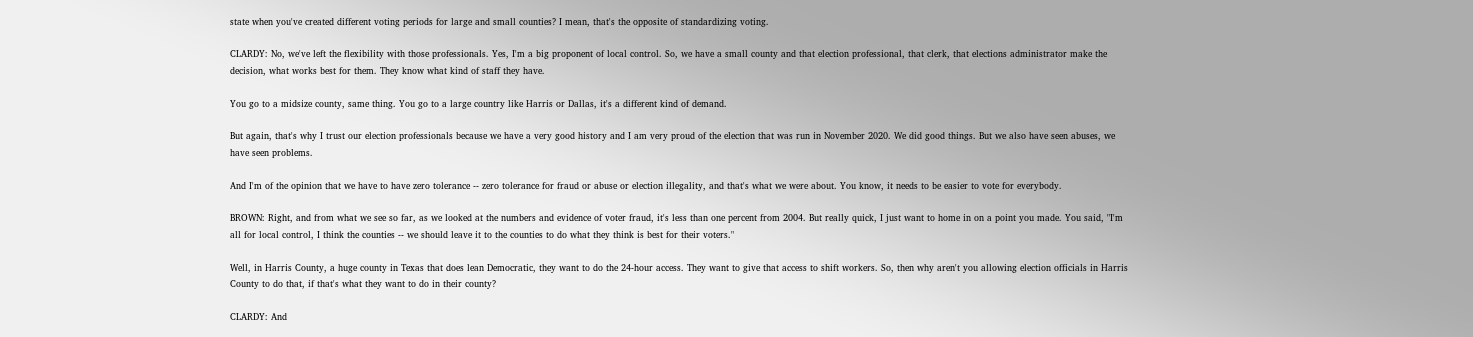state when you've created different voting periods for large and small counties? I mean, that's the opposite of standardizing voting.

CLARDY: No, we've left the flexibility with those professionals. Yes, I'm a big proponent of local control. So, we have a small county and that election professional, that clerk, that elections administrator make the decision, what works best for them. They know what kind of staff they have.

You go to a midsize county, same thing. You go to a large country like Harris or Dallas, it's a different kind of demand.

But again, that's why I trust our election professionals because we have a very good history and I am very proud of the election that was run in November 2020. We did good things. But we also have seen abuses, we have seen problems.

And I'm of the opinion that we have to have zero tolerance -- zero tolerance for fraud or abuse or election illegality, and that's what we were about. You know, it needs to be easier to vote for everybody.

BROWN: Right, and from what we see so far, as we looked at the numbers and evidence of voter fraud, it's less than one percent from 2004. But really quick, I just want to home in on a point you made. You said, "I'm all for local control, I think the counties -- we should leave it to the counties to do what they think is best for their voters."

Well, in Harris County, a huge county in Texas that does lean Democratic, they want to do the 24-hour access. They want to give that access to shift workers. So, then why aren't you allowing election officials in Harris County to do that, if that's what they want to do in their county?

CLARDY: And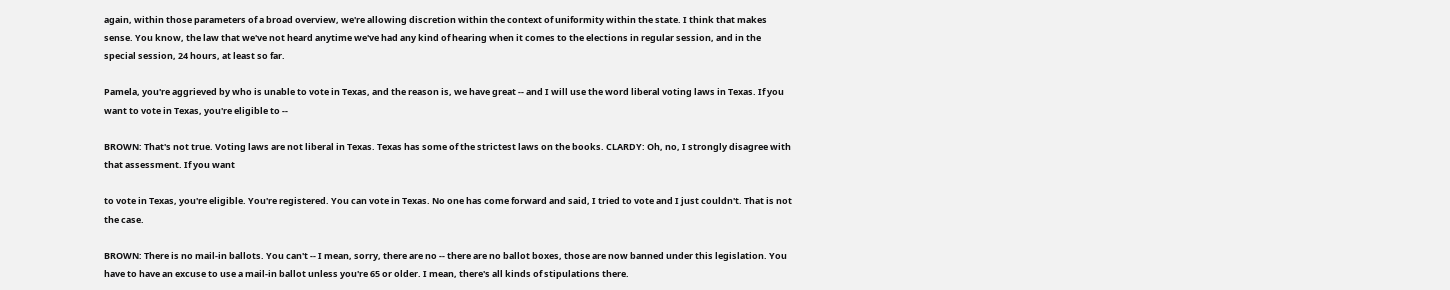again, within those parameters of a broad overview, we're allowing discretion within the context of uniformity within the state. I think that makes sense. You know, the law that we've not heard anytime we've had any kind of hearing when it comes to the elections in regular session, and in the special session, 24 hours, at least so far.

Pamela, you're aggrieved by who is unable to vote in Texas, and the reason is, we have great -- and I will use the word liberal voting laws in Texas. If you want to vote in Texas, you're eligible to --

BROWN: That's not true. Voting laws are not liberal in Texas. Texas has some of the strictest laws on the books. CLARDY: Oh, no, I strongly disagree with that assessment. If you want

to vote in Texas, you're eligible. You're registered. You can vote in Texas. No one has come forward and said, I tried to vote and I just couldn't. That is not the case.

BROWN: There is no mail-in ballots. You can't -- I mean, sorry, there are no -- there are no ballot boxes, those are now banned under this legislation. You have to have an excuse to use a mail-in ballot unless you're 65 or older. I mean, there's all kinds of stipulations there.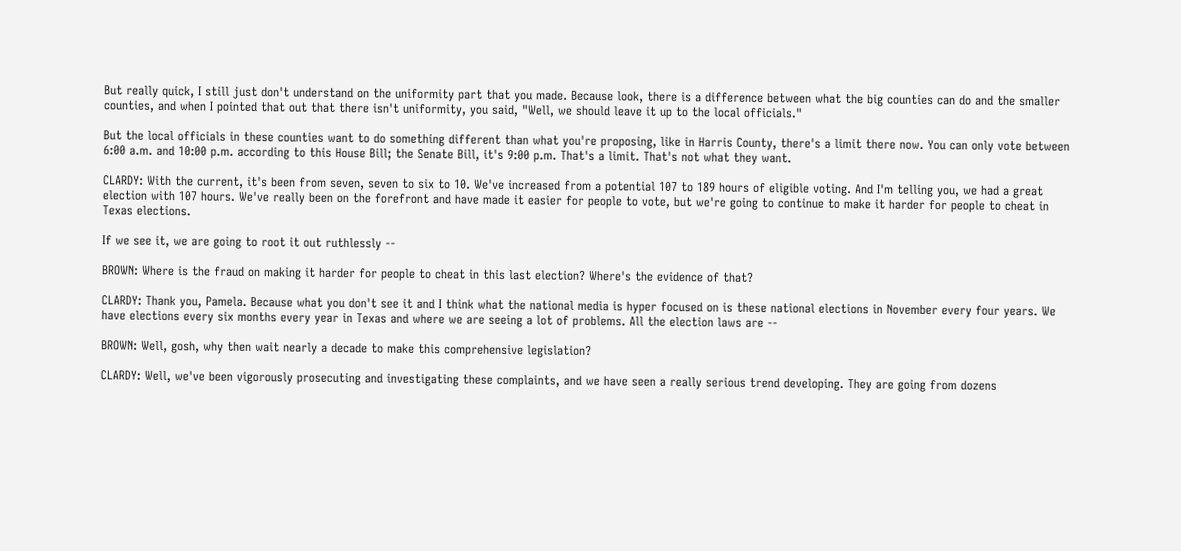But really quick, I still just don't understand on the uniformity part that you made. Because look, there is a difference between what the big counties can do and the smaller counties, and when I pointed that out that there isn't uniformity, you said, "Well, we should leave it up to the local officials."

But the local officials in these counties want to do something different than what you're proposing, like in Harris County, there's a limit there now. You can only vote between 6:00 a.m. and 10:00 p.m. according to this House Bill; the Senate Bill, it's 9:00 p.m. That's a limit. That's not what they want.

CLARDY: With the current, it's been from seven, seven to six to 10. We've increased from a potential 107 to 189 hours of eligible voting. And I'm telling you, we had a great election with 107 hours. We've really been on the forefront and have made it easier for people to vote, but we're going to continue to make it harder for people to cheat in Texas elections.

If we see it, we are going to root it out ruthlessly --

BROWN: Where is the fraud on making it harder for people to cheat in this last election? Where's the evidence of that?

CLARDY: Thank you, Pamela. Because what you don't see it and I think what the national media is hyper focused on is these national elections in November every four years. We have elections every six months every year in Texas and where we are seeing a lot of problems. All the election laws are --

BROWN: Well, gosh, why then wait nearly a decade to make this comprehensive legislation?

CLARDY: Well, we've been vigorously prosecuting and investigating these complaints, and we have seen a really serious trend developing. They are going from dozens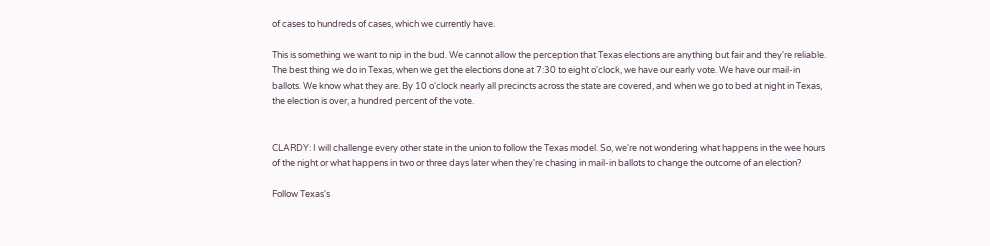of cases to hundreds of cases, which we currently have.

This is something we want to nip in the bud. We cannot allow the perception that Texas elections are anything but fair and they're reliable. The best thing we do in Texas, when we get the elections done at 7:30 to eight o'clock, we have our early vote. We have our mail-in ballots. We know what they are. By 10 o'clock nearly all precincts across the state are covered, and when we go to bed at night in Texas, the election is over, a hundred percent of the vote.


CLARDY: I will challenge every other state in the union to follow the Texas model. So, we're not wondering what happens in the wee hours of the night or what happens in two or three days later when they're chasing in mail-in ballots to change the outcome of an election?

Follow Texas's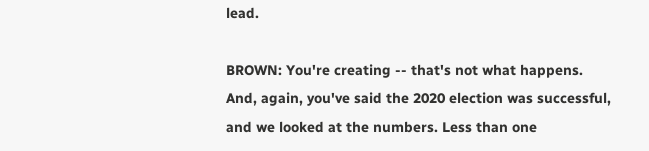lead.

BROWN: You're creating -- that's not what happens. And, again, you've said the 2020 election was successful, and we looked at the numbers. Less than one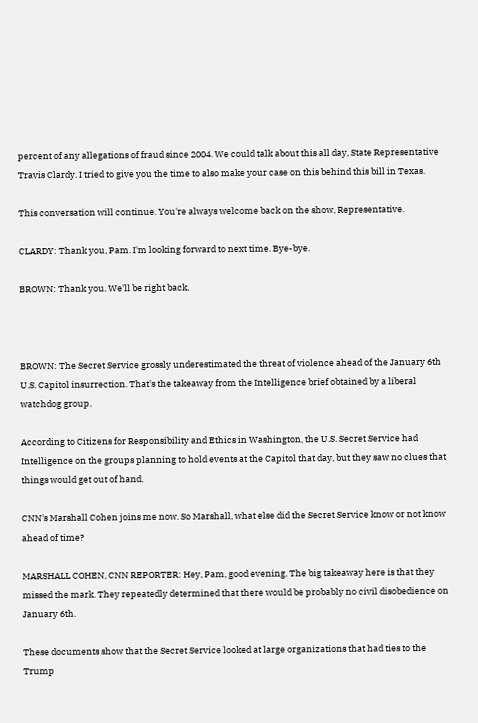percent of any allegations of fraud since 2004. We could talk about this all day, State Representative Travis Clardy. I tried to give you the time to also make your case on this behind this bill in Texas.

This conversation will continue. You're always welcome back on the show, Representative.

CLARDY: Thank you, Pam. I'm looking forward to next time. Bye-bye.

BROWN: Thank you. We'll be right back.



BROWN: The Secret Service grossly underestimated the threat of violence ahead of the January 6th U.S. Capitol insurrection. That's the takeaway from the Intelligence brief obtained by a liberal watchdog group.

According to Citizens for Responsibility and Ethics in Washington, the U.S. Secret Service had Intelligence on the groups planning to hold events at the Capitol that day, but they saw no clues that things would get out of hand.

CNN's Marshall Cohen joins me now. So Marshall, what else did the Secret Service know or not know ahead of time?

MARSHALL COHEN, CNN REPORTER: Hey, Pam, good evening. The big takeaway here is that they missed the mark. They repeatedly determined that there would be probably no civil disobedience on January 6th.

These documents show that the Secret Service looked at large organizations that had ties to the Trump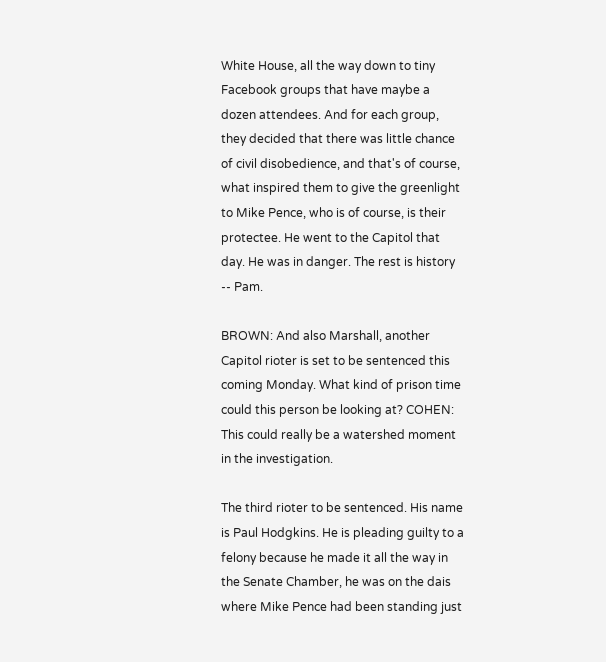White House, all the way down to tiny Facebook groups that have maybe a dozen attendees. And for each group, they decided that there was little chance of civil disobedience, and that's of course, what inspired them to give the greenlight to Mike Pence, who is of course, is their protectee. He went to the Capitol that day. He was in danger. The rest is history -- Pam.

BROWN: And also Marshall, another Capitol rioter is set to be sentenced this coming Monday. What kind of prison time could this person be looking at? COHEN: This could really be a watershed moment in the investigation.

The third rioter to be sentenced. His name is Paul Hodgkins. He is pleading guilty to a felony because he made it all the way in the Senate Chamber, he was on the dais where Mike Pence had been standing just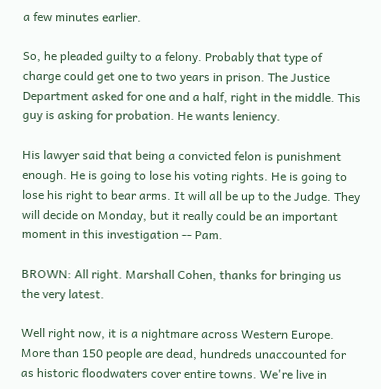a few minutes earlier.

So, he pleaded guilty to a felony. Probably that type of charge could get one to two years in prison. The Justice Department asked for one and a half, right in the middle. This guy is asking for probation. He wants leniency.

His lawyer said that being a convicted felon is punishment enough. He is going to lose his voting rights. He is going to lose his right to bear arms. It will all be up to the Judge. They will decide on Monday, but it really could be an important moment in this investigation -- Pam.

BROWN: All right. Marshall Cohen, thanks for bringing us the very latest.

Well right now, it is a nightmare across Western Europe. More than 150 people are dead, hundreds unaccounted for as historic floodwaters cover entire towns. We're live in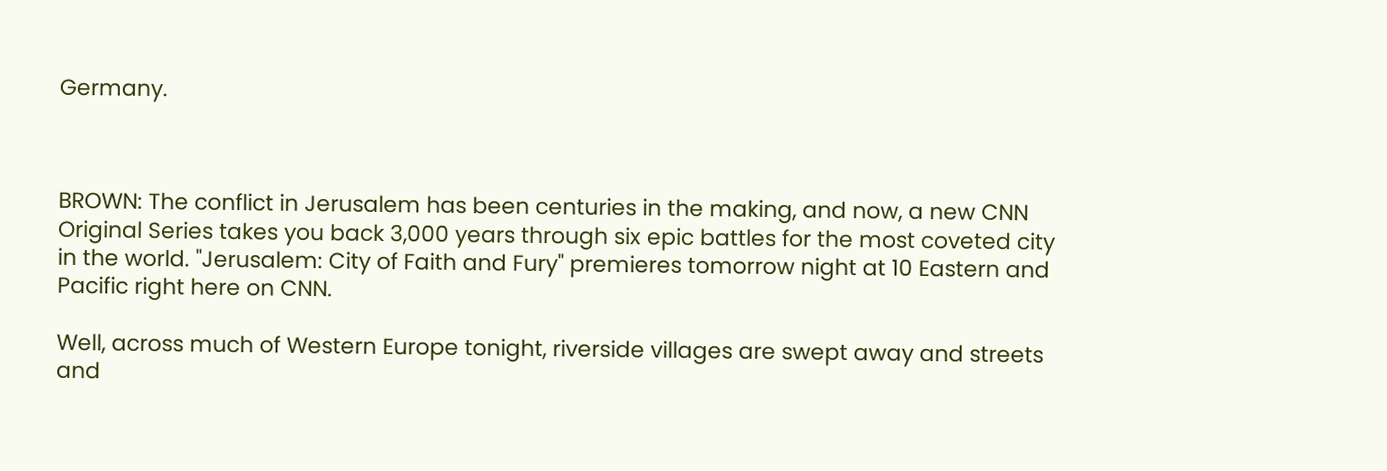Germany.



BROWN: The conflict in Jerusalem has been centuries in the making, and now, a new CNN Original Series takes you back 3,000 years through six epic battles for the most coveted city in the world. "Jerusalem: City of Faith and Fury" premieres tomorrow night at 10 Eastern and Pacific right here on CNN.

Well, across much of Western Europe tonight, riverside villages are swept away and streets and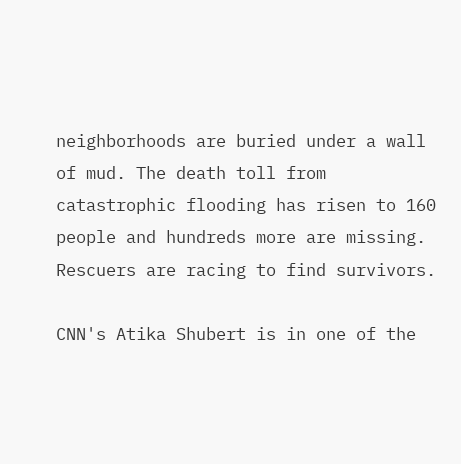neighborhoods are buried under a wall of mud. The death toll from catastrophic flooding has risen to 160 people and hundreds more are missing. Rescuers are racing to find survivors.

CNN's Atika Shubert is in one of the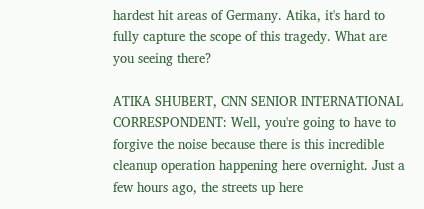hardest hit areas of Germany. Atika, it's hard to fully capture the scope of this tragedy. What are you seeing there?

ATIKA SHUBERT, CNN SENIOR INTERNATIONAL CORRESPONDENT: Well, you're going to have to forgive the noise because there is this incredible cleanup operation happening here overnight. Just a few hours ago, the streets up here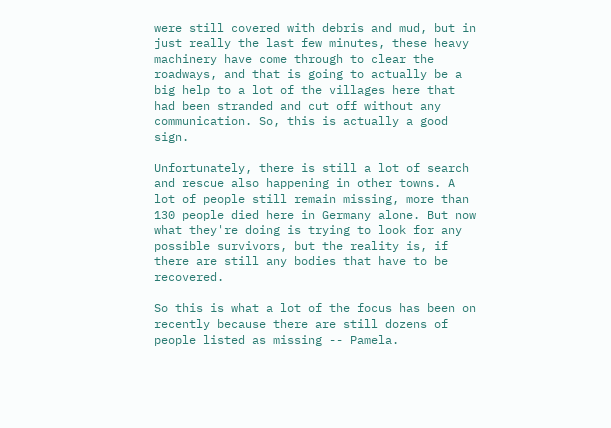were still covered with debris and mud, but in just really the last few minutes, these heavy machinery have come through to clear the roadways, and that is going to actually be a big help to a lot of the villages here that had been stranded and cut off without any communication. So, this is actually a good sign.

Unfortunately, there is still a lot of search and rescue also happening in other towns. A lot of people still remain missing, more than 130 people died here in Germany alone. But now what they're doing is trying to look for any possible survivors, but the reality is, if there are still any bodies that have to be recovered.

So this is what a lot of the focus has been on recently because there are still dozens of people listed as missing -- Pamela.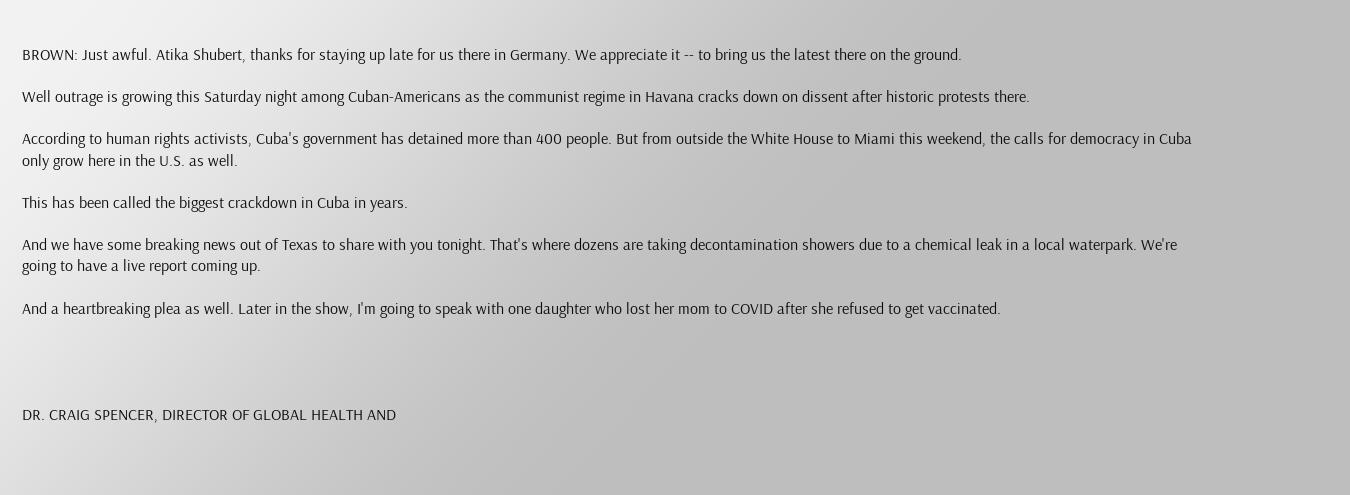BROWN: Just awful. Atika Shubert, thanks for staying up late for us there in Germany. We appreciate it -- to bring us the latest there on the ground.

Well outrage is growing this Saturday night among Cuban-Americans as the communist regime in Havana cracks down on dissent after historic protests there.

According to human rights activists, Cuba's government has detained more than 400 people. But from outside the White House to Miami this weekend, the calls for democracy in Cuba only grow here in the U.S. as well.

This has been called the biggest crackdown in Cuba in years.

And we have some breaking news out of Texas to share with you tonight. That's where dozens are taking decontamination showers due to a chemical leak in a local waterpark. We're going to have a live report coming up.

And a heartbreaking plea as well. Later in the show, I'm going to speak with one daughter who lost her mom to COVID after she refused to get vaccinated.




DR. CRAIG SPENCER, DIRECTOR OF GLOBAL HEALTH AND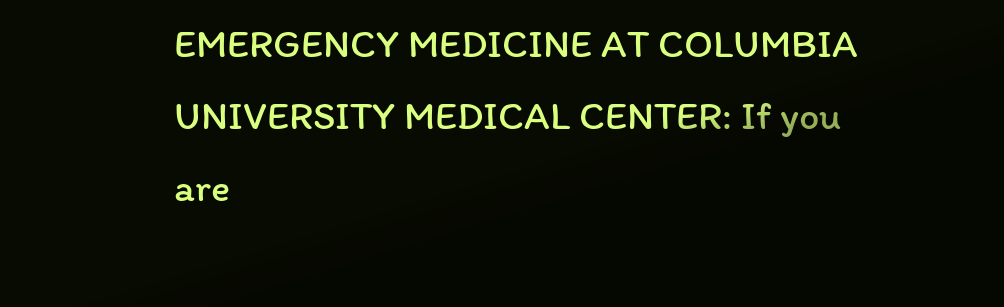EMERGENCY MEDICINE AT COLUMBIA UNIVERSITY MEDICAL CENTER: If you are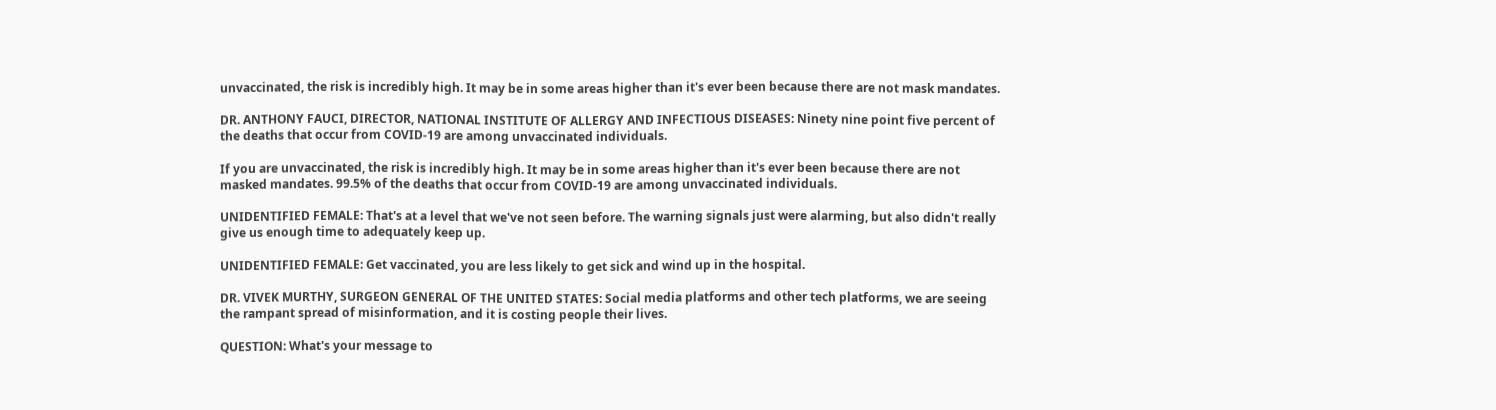unvaccinated, the risk is incredibly high. It may be in some areas higher than it's ever been because there are not mask mandates.

DR. ANTHONY FAUCI, DIRECTOR, NATIONAL INSTITUTE OF ALLERGY AND INFECTIOUS DISEASES: Ninety nine point five percent of the deaths that occur from COVID-19 are among unvaccinated individuals.

If you are unvaccinated, the risk is incredibly high. It may be in some areas higher than it's ever been because there are not masked mandates. 99.5% of the deaths that occur from COVID-19 are among unvaccinated individuals.

UNIDENTIFIED FEMALE: That's at a level that we've not seen before. The warning signals just were alarming, but also didn't really give us enough time to adequately keep up.

UNIDENTIFIED FEMALE: Get vaccinated, you are less likely to get sick and wind up in the hospital.

DR. VIVEK MURTHY, SURGEON GENERAL OF THE UNITED STATES: Social media platforms and other tech platforms, we are seeing the rampant spread of misinformation, and it is costing people their lives.

QUESTION: What's your message to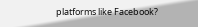platforms like Facebook?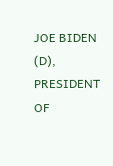JOE BIDEN (D), PRESIDENT OF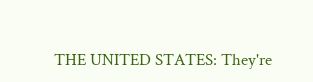THE UNITED STATES: They're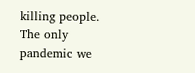killing people. The only pandemic we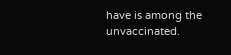have is among the unvaccinated.